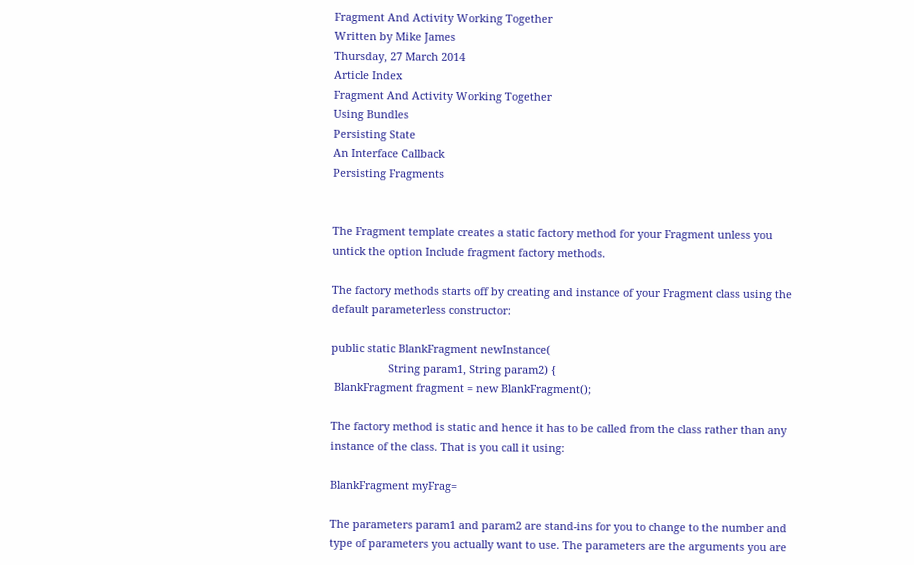Fragment And Activity Working Together
Written by Mike James
Thursday, 27 March 2014
Article Index
Fragment And Activity Working Together
Using Bundles
Persisting State
An Interface Callback
Persisting Fragments


The Fragment template creates a static factory method for your Fragment unless you untick the option Include fragment factory methods.

The factory methods starts off by creating and instance of your Fragment class using the default parameterless constructor:

public static BlankFragment newInstance(
                   String param1, String param2) {
 BlankFragment fragment = new BlankFragment();

The factory method is static and hence it has to be called from the class rather than any instance of the class. That is you call it using:

BlankFragment myFrag=

The parameters param1 and param2 are stand-ins for you to change to the number and type of parameters you actually want to use. The parameters are the arguments you are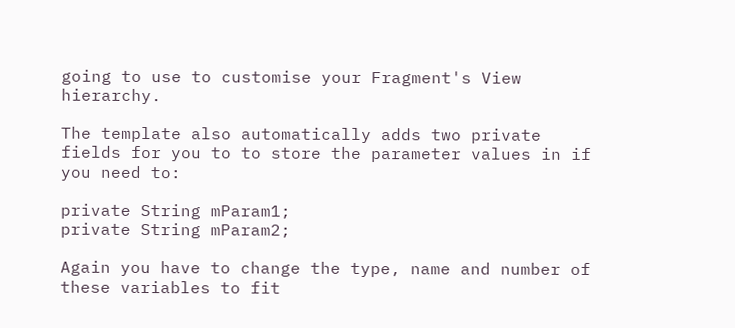going to use to customise your Fragment's View hierarchy.

The template also automatically adds two private fields for you to to store the parameter values in if you need to:

private String mParam1;
private String mParam2;

Again you have to change the type, name and number of these variables to fit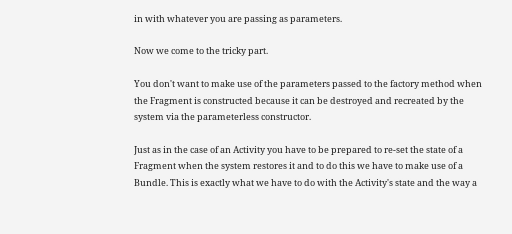in with whatever you are passing as parameters.

Now we come to the tricky part.

You don't want to make use of the parameters passed to the factory method when the Fragment is constructed because it can be destroyed and recreated by the system via the parameterless constructor.

Just as in the case of an Activity you have to be prepared to re-set the state of a Fragment when the system restores it and to do this we have to make use of a Bundle. This is exactly what we have to do with the Activity's state and the way a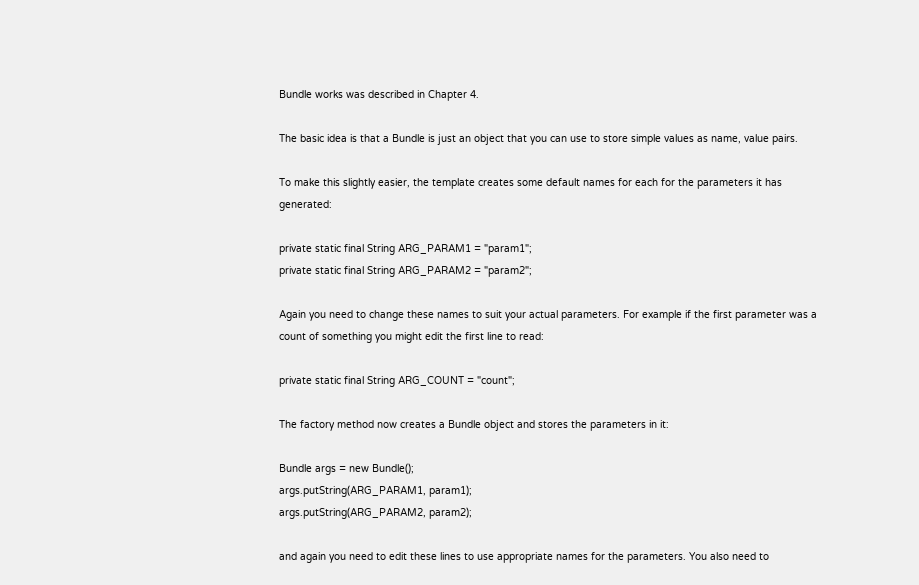Bundle works was described in Chapter 4.

The basic idea is that a Bundle is just an object that you can use to store simple values as name, value pairs.

To make this slightly easier, the template creates some default names for each for the parameters it has generated:

private static final String ARG_PARAM1 = "param1";
private static final String ARG_PARAM2 = "param2";

Again you need to change these names to suit your actual parameters. For example if the first parameter was a count of something you might edit the first line to read:

private static final String ARG_COUNT = "count";

The factory method now creates a Bundle object and stores the parameters in it:

Bundle args = new Bundle();
args.putString(ARG_PARAM1, param1);
args.putString(ARG_PARAM2, param2);

and again you need to edit these lines to use appropriate names for the parameters. You also need to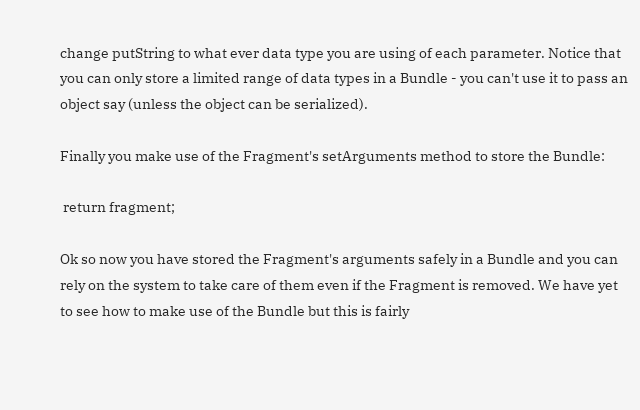change putString to what ever data type you are using of each parameter. Notice that you can only store a limited range of data types in a Bundle - you can't use it to pass an object say (unless the object can be serialized).

Finally you make use of the Fragment's setArguments method to store the Bundle:

 return fragment;

Ok so now you have stored the Fragment's arguments safely in a Bundle and you can rely on the system to take care of them even if the Fragment is removed. We have yet to see how to make use of the Bundle but this is fairly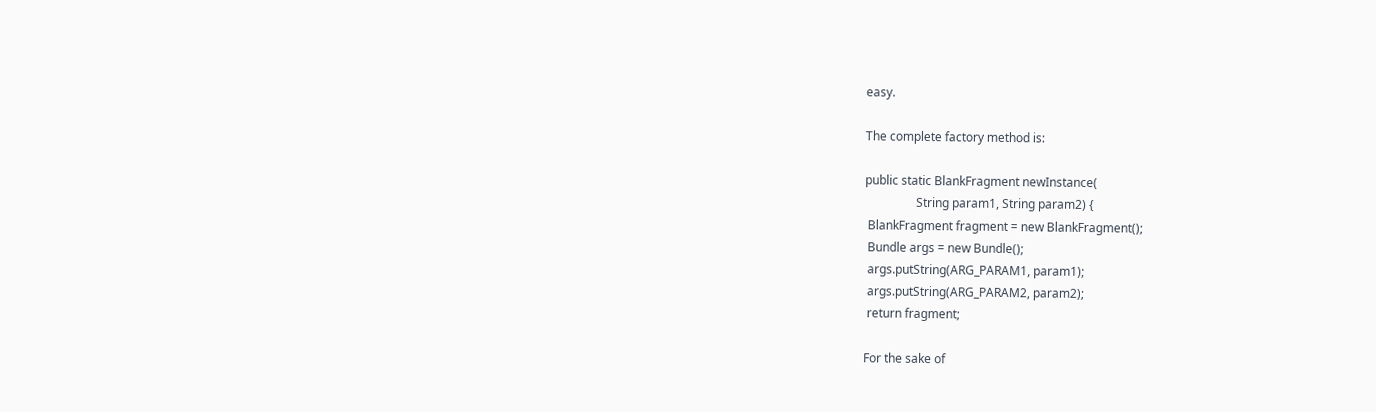easy.

The complete factory method is:

public static BlankFragment newInstance(
                 String param1, String param2) {
 BlankFragment fragment = new BlankFragment();
 Bundle args = new Bundle();
 args.putString(ARG_PARAM1, param1);
 args.putString(ARG_PARAM2, param2);
 return fragment;

For the sake of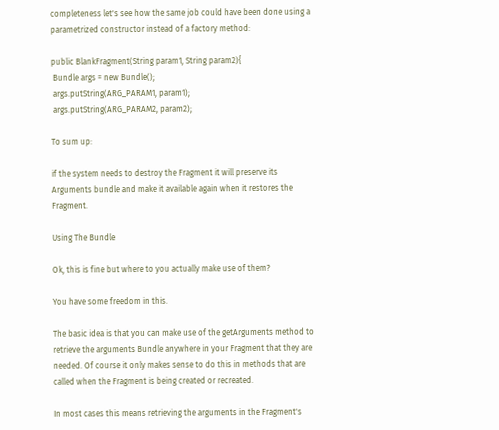completeness let's see how the same job could have been done using a parametrized constructor instead of a factory method:

public BlankFragment(String param1, String param2){
 Bundle args = new Bundle();
 args.putString(ARG_PARAM1, param1);
 args.putString(ARG_PARAM2, param2);

To sum up:

if the system needs to destroy the Fragment it will preserve its Arguments bundle and make it available again when it restores the Fragment.

Using The Bundle

Ok, this is fine but where to you actually make use of them?

You have some freedom in this.

The basic idea is that you can make use of the getArguments method to retrieve the arguments Bundle anywhere in your Fragment that they are needed. Of course it only makes sense to do this in methods that are called when the Fragment is being created or recreated.

In most cases this means retrieving the arguments in the Fragment's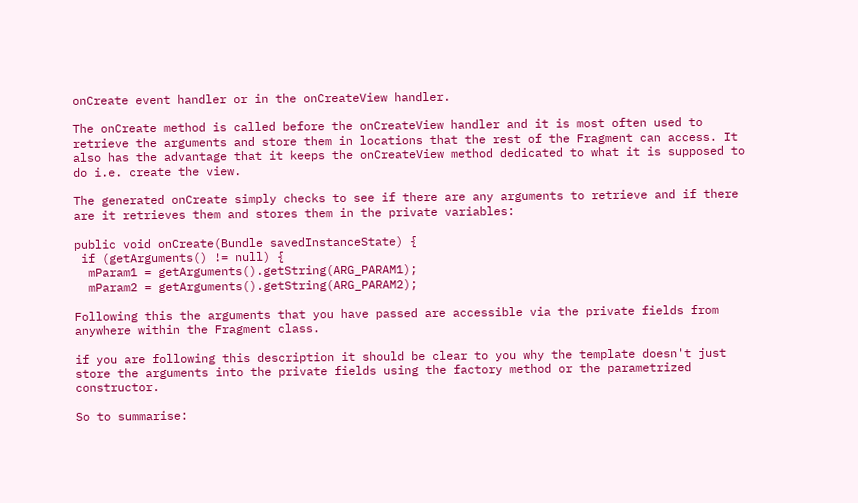onCreate event handler or in the onCreateView handler.

The onCreate method is called before the onCreateView handler and it is most often used to retrieve the arguments and store them in locations that the rest of the Fragment can access. It also has the advantage that it keeps the onCreateView method dedicated to what it is supposed to do i.e. create the view.

The generated onCreate simply checks to see if there are any arguments to retrieve and if there are it retrieves them and stores them in the private variables:

public void onCreate(Bundle savedInstanceState) {
 if (getArguments() != null) {
  mParam1 = getArguments().getString(ARG_PARAM1);
  mParam2 = getArguments().getString(ARG_PARAM2);

Following this the arguments that you have passed are accessible via the private fields from anywhere within the Fragment class.

if you are following this description it should be clear to you why the template doesn't just store the arguments into the private fields using the factory method or the parametrized constructor.

So to summarise: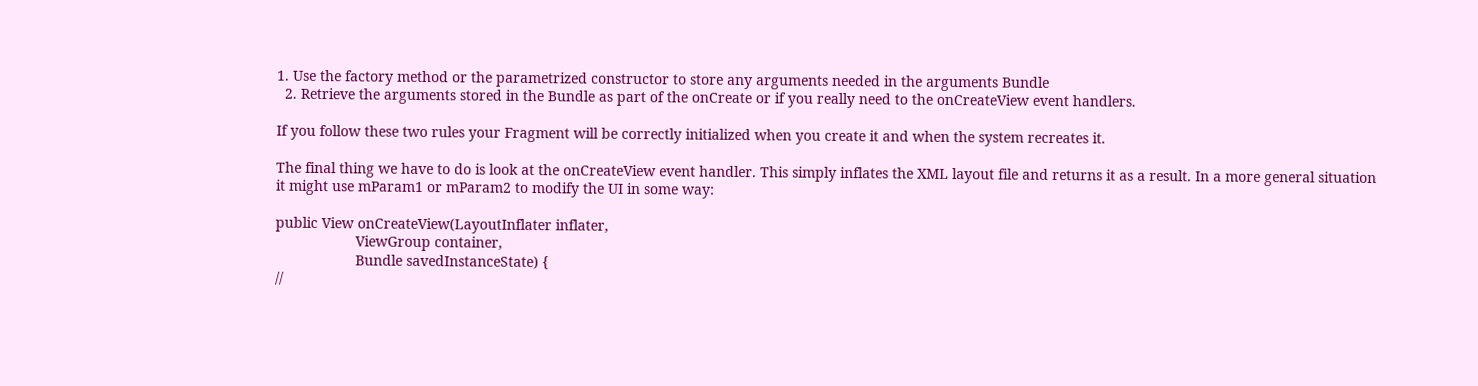1. Use the factory method or the parametrized constructor to store any arguments needed in the arguments Bundle
  2. Retrieve the arguments stored in the Bundle as part of the onCreate or if you really need to the onCreateView event handlers.

If you follow these two rules your Fragment will be correctly initialized when you create it and when the system recreates it.

The final thing we have to do is look at the onCreateView event handler. This simply inflates the XML layout file and returns it as a result. In a more general situation it might use mParam1 or mParam2 to modify the UI in some way:

public View onCreateView(LayoutInflater inflater,
                    ViewGroup container,
                    Bundle savedInstanceState) {
//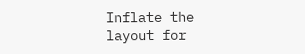Inflate the layout for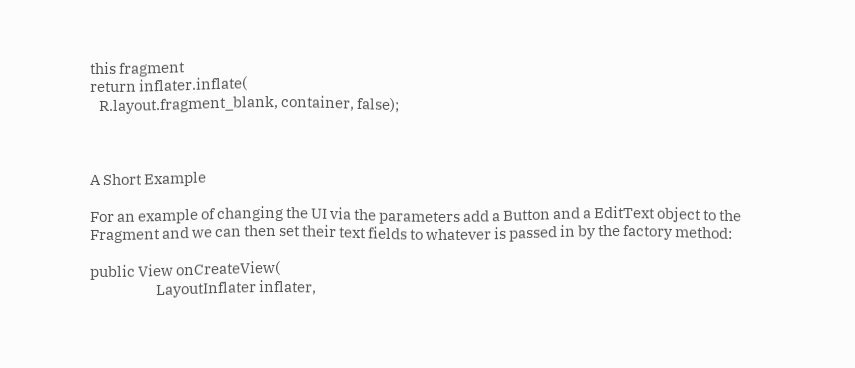this fragment
return inflater.inflate(
   R.layout.fragment_blank, container, false);



A Short Example

For an example of changing the UI via the parameters add a Button and a EditText object to the Fragment and we can then set their text fields to whatever is passed in by the factory method:

public View onCreateView(
                      LayoutInflater inflater,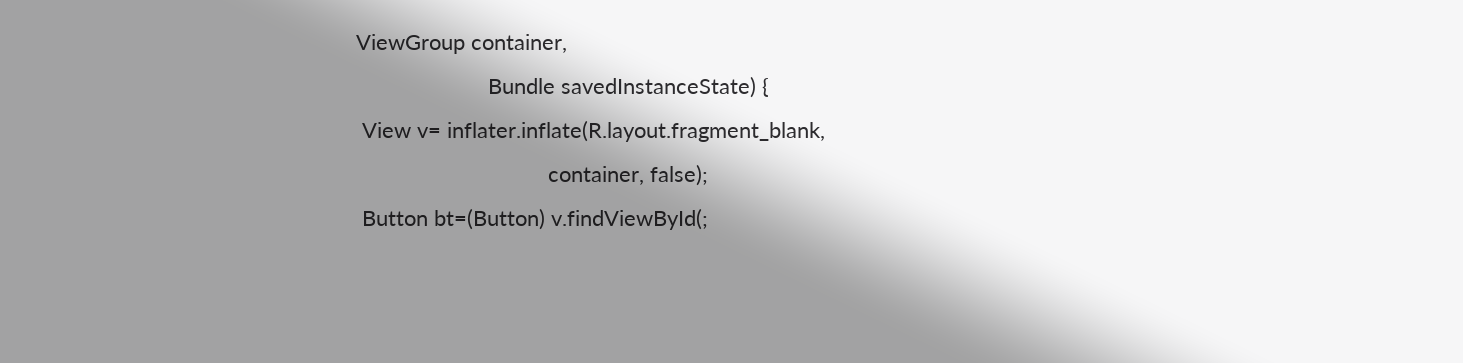ViewGroup container,
                      Bundle savedInstanceState) {
 View v= inflater.inflate(R.layout.fragment_blank,
                                container, false);
 Button bt=(Button) v.findViewById(;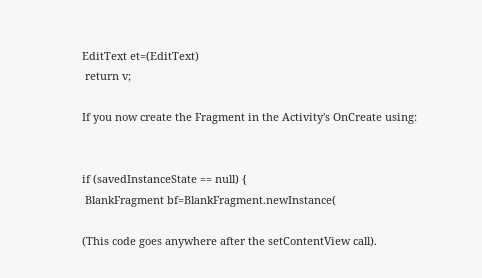EditText et=(EditText)
 return v;

If you now create the Fragment in the Activity's OnCreate using:


if (savedInstanceState == null) {
 BlankFragment bf=BlankFragment.newInstance(

(This code goes anywhere after the setContentView call).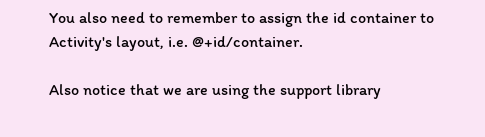You also need to remember to assign the id container to Activity's layout, i.e. @+id/container.

Also notice that we are using the support library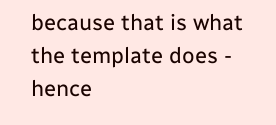because that is what the template does - hence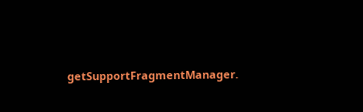getSupportFragmentManager.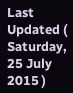Last Updated ( Saturday, 25 July 2015 )